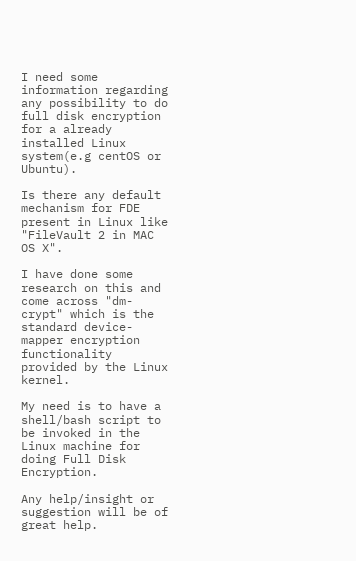I need some information regarding any possibility to do full disk encryption for a already installed Linux system(e.g centOS or Ubuntu).

Is there any default mechanism for FDE present in Linux like "FileVault 2 in MAC OS X".

I have done some research on this and come across "dm-crypt" which is the standard device-mapper encryption functionality provided by the Linux kernel.

My need is to have a shell/bash script to be invoked in the Linux machine for doing Full Disk Encryption.

Any help/insight or suggestion will be of great help.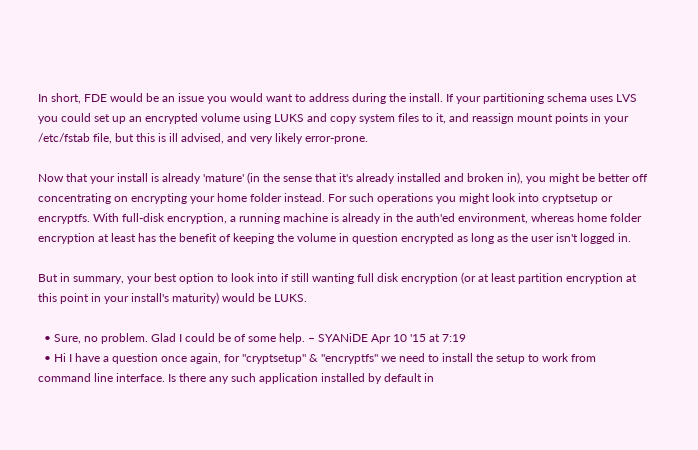In short, FDE would be an issue you would want to address during the install. If your partitioning schema uses LVS you could set up an encrypted volume using LUKS and copy system files to it, and reassign mount points in your /etc/fstab file, but this is ill advised, and very likely error-prone.

Now that your install is already 'mature' (in the sense that it's already installed and broken in), you might be better off concentrating on encrypting your home folder instead. For such operations you might look into cryptsetup or encryptfs. With full-disk encryption, a running machine is already in the auth'ed environment, whereas home folder encryption at least has the benefit of keeping the volume in question encrypted as long as the user isn't logged in.

But in summary, your best option to look into if still wanting full disk encryption (or at least partition encryption at this point in your install's maturity) would be LUKS.

  • Sure, no problem. Glad I could be of some help. – SYANiDE Apr 10 '15 at 7:19
  • Hi I have a question once again, for "cryptsetup" & "encryptfs" we need to install the setup to work from command line interface. Is there any such application installed by default in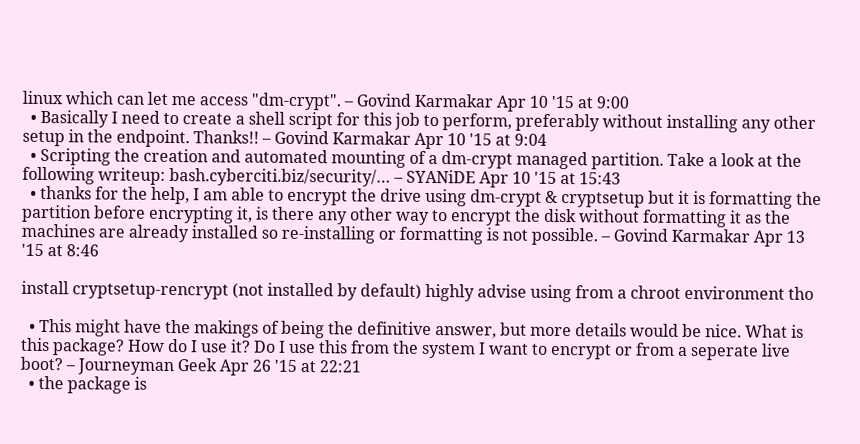linux which can let me access "dm-crypt". – Govind Karmakar Apr 10 '15 at 9:00
  • Basically I need to create a shell script for this job to perform, preferably without installing any other setup in the endpoint. Thanks!! – Govind Karmakar Apr 10 '15 at 9:04
  • Scripting the creation and automated mounting of a dm-crypt managed partition. Take a look at the following writeup: bash.cyberciti.biz/security/… – SYANiDE Apr 10 '15 at 15:43
  • thanks for the help, I am able to encrypt the drive using dm-crypt & cryptsetup but it is formatting the partition before encrypting it, is there any other way to encrypt the disk without formatting it as the machines are already installed so re-installing or formatting is not possible. – Govind Karmakar Apr 13 '15 at 8:46

install cryptsetup-rencrypt (not installed by default) highly advise using from a chroot environment tho

  • This might have the makings of being the definitive answer, but more details would be nice. What is this package? How do I use it? Do I use this from the system I want to encrypt or from a seperate live boot? – Journeyman Geek Apr 26 '15 at 22:21
  • the package is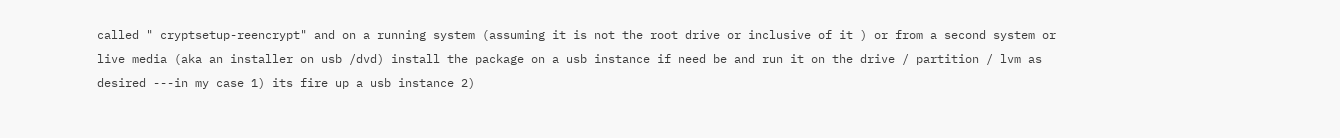called " cryptsetup-reencrypt" and on a running system (assuming it is not the root drive or inclusive of it ) or from a second system or live media (aka an installer on usb /dvd) install the package on a usb instance if need be and run it on the drive / partition / lvm as desired ---in my case 1) its fire up a usb instance 2)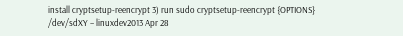install cryptsetup-reencrypt 3) run sudo cryptsetup-reencrypt {OPTIONS} /dev/sdXY – linuxdev2013 Apr 28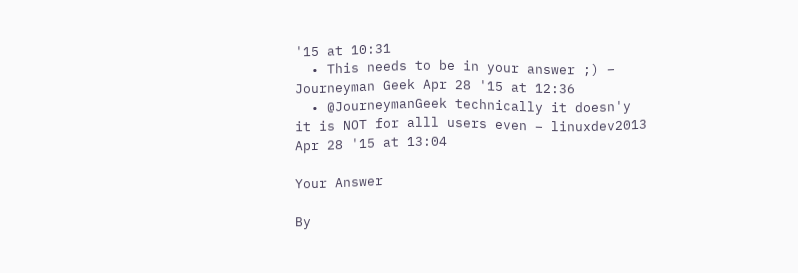'15 at 10:31
  • This needs to be in your answer ;) – Journeyman Geek Apr 28 '15 at 12:36
  • @JourneymanGeek technically it doesn'y it is NOT for alll users even – linuxdev2013 Apr 28 '15 at 13:04

Your Answer

By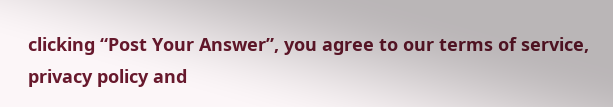clicking “Post Your Answer”, you agree to our terms of service, privacy policy and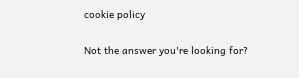cookie policy

Not the answer you're looking for?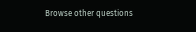Browse other questions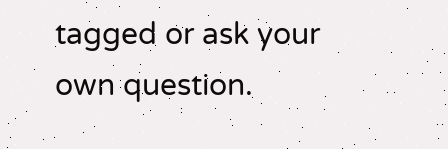tagged or ask your own question.